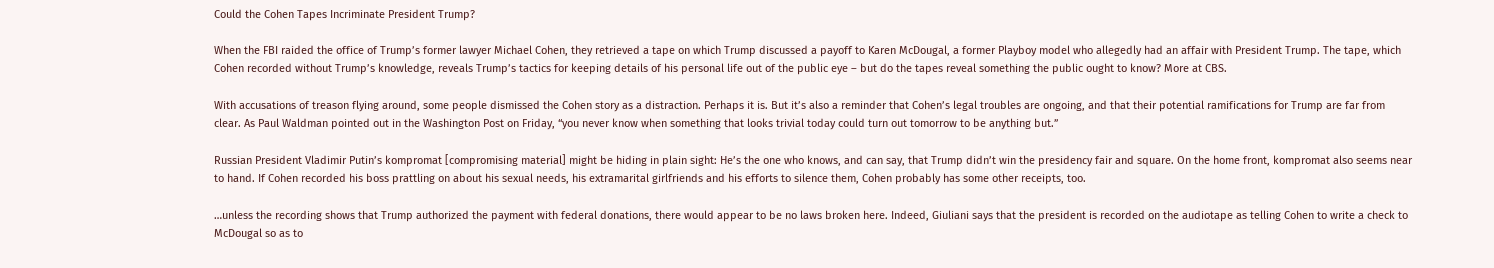Could the Cohen Tapes Incriminate President Trump?

When the FBI raided the office of Trump’s former lawyer Michael Cohen, they retrieved a tape on which Trump discussed a payoff to Karen McDougal, a former Playboy model who allegedly had an affair with President Trump. The tape, which Cohen recorded without Trump’s knowledge, reveals Trump’s tactics for keeping details of his personal life out of the public eye – but do the tapes reveal something the public ought to know? More at CBS.

With accusations of treason flying around, some people dismissed the Cohen story as a distraction. Perhaps it is. But it’s also a reminder that Cohen’s legal troubles are ongoing, and that their potential ramifications for Trump are far from clear. As Paul Waldman pointed out in the Washington Post on Friday, “you never know when something that looks trivial today could turn out tomorrow to be anything but.”

Russian President Vladimir Putin’s kompromat [compromising material] might be hiding in plain sight: He’s the one who knows, and can say, that Trump didn’t win the presidency fair and square. On the home front, kompromat also seems near to hand. If Cohen recorded his boss prattling on about his sexual needs, his extramarital girlfriends and his efforts to silence them, Cohen probably has some other receipts, too.

…unless the recording shows that Trump authorized the payment with federal donations, there would appear to be no laws broken here. Indeed, Giuliani says that the president is recorded on the audiotape as telling Cohen to write a check to McDougal so as to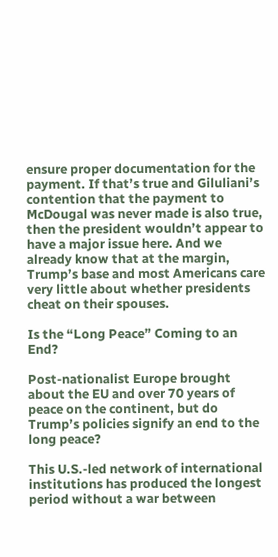ensure proper documentation for the payment. If that’s true and Giluliani’s contention that the payment to McDougal was never made is also true, then the president wouldn’t appear to have a major issue here. And we already know that at the margin, Trump’s base and most Americans care very little about whether presidents cheat on their spouses.

Is the “Long Peace” Coming to an End?

Post-nationalist Europe brought about the EU and over 70 years of peace on the continent, but do Trump’s policies signify an end to the long peace?

This U.S.-led network of international institutions has produced the longest period without a war between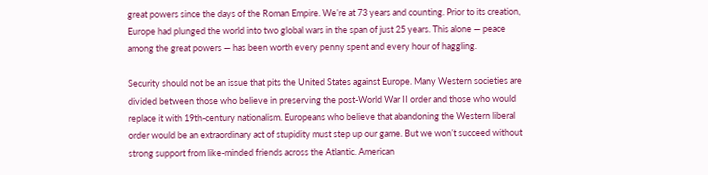great powers since the days of the Roman Empire. We’re at 73 years and counting. Prior to its creation, Europe had plunged the world into two global wars in the span of just 25 years. This alone — peace among the great powers — has been worth every penny spent and every hour of haggling.

Security should not be an issue that pits the United States against Europe. Many Western societies are divided between those who believe in preserving the post-World War II order and those who would replace it with 19th-century nationalism. Europeans who believe that abandoning the Western liberal order would be an extraordinary act of stupidity must step up our game. But we won’t succeed without strong support from like-minded friends across the Atlantic. American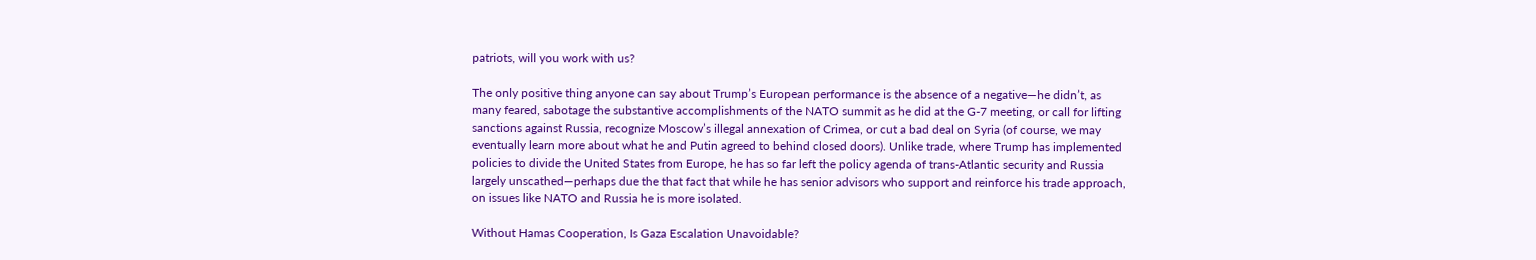patriots, will you work with us?

The only positive thing anyone can say about Trump’s European performance is the absence of a negative—he didn’t, as many feared, sabotage the substantive accomplishments of the NATO summit as he did at the G-7 meeting, or call for lifting sanctions against Russia, recognize Moscow’s illegal annexation of Crimea, or cut a bad deal on Syria (of course, we may eventually learn more about what he and Putin agreed to behind closed doors). Unlike trade, where Trump has implemented policies to divide the United States from Europe, he has so far left the policy agenda of trans-Atlantic security and Russia largely unscathed—perhaps due the that fact that while he has senior advisors who support and reinforce his trade approach, on issues like NATO and Russia he is more isolated.

Without Hamas Cooperation, Is Gaza Escalation Unavoidable?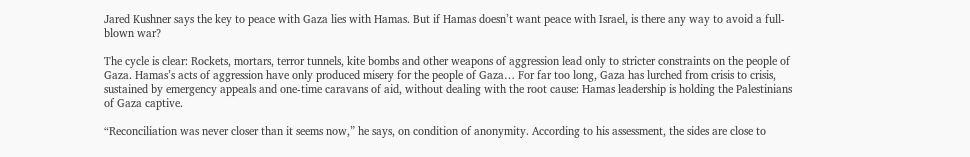Jared Kushner says the key to peace with Gaza lies with Hamas. But if Hamas doesn’t want peace with Israel, is there any way to avoid a full-blown war?

The cycle is clear: Rockets, mortars, terror tunnels, kite bombs and other weapons of aggression lead only to stricter constraints on the people of Gaza. Hamas’s acts of aggression have only produced misery for the people of Gaza… For far too long, Gaza has lurched from crisis to crisis, sustained by emergency appeals and one-time caravans of aid, without dealing with the root cause: Hamas leadership is holding the Palestinians of Gaza captive.

“Reconciliation was never closer than it seems now,” he says, on condition of anonymity. According to his assessment, the sides are close to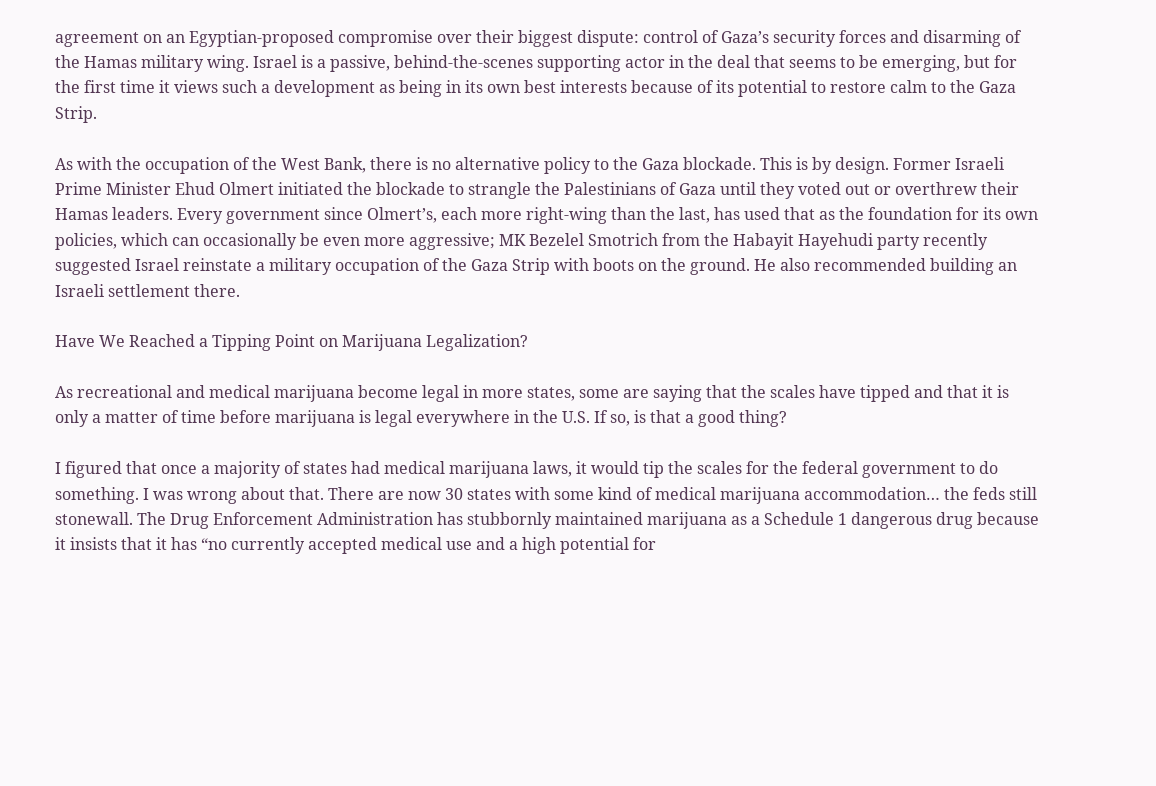agreement on an Egyptian-proposed compromise over their biggest dispute: control of Gaza’s security forces and disarming of the Hamas military wing. Israel is a passive, behind-the-scenes supporting actor in the deal that seems to be emerging, but for the first time it views such a development as being in its own best interests because of its potential to restore calm to the Gaza Strip.

As with the occupation of the West Bank, there is no alternative policy to the Gaza blockade. This is by design. Former Israeli Prime Minister Ehud Olmert initiated the blockade to strangle the Palestinians of Gaza until they voted out or overthrew their Hamas leaders. Every government since Olmert’s, each more right-wing than the last, has used that as the foundation for its own policies, which can occasionally be even more aggressive; MK Bezelel Smotrich from the Habayit Hayehudi party recently suggested Israel reinstate a military occupation of the Gaza Strip with boots on the ground. He also recommended building an Israeli settlement there.

Have We Reached a Tipping Point on Marijuana Legalization?

As recreational and medical marijuana become legal in more states, some are saying that the scales have tipped and that it is only a matter of time before marijuana is legal everywhere in the U.S. If so, is that a good thing?

I figured that once a majority of states had medical marijuana laws, it would tip the scales for the federal government to do something. I was wrong about that. There are now 30 states with some kind of medical marijuana accommodation… the feds still stonewall. The Drug Enforcement Administration has stubbornly maintained marijuana as a Schedule 1 dangerous drug because it insists that it has “no currently accepted medical use and a high potential for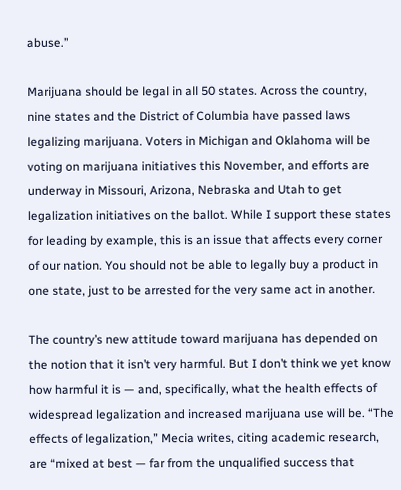abuse.”

Marijuana should be legal in all 50 states. Across the country, nine states and the District of Columbia have passed laws legalizing marijuana. Voters in Michigan and Oklahoma will be voting on marijuana initiatives this November, and efforts are underway in Missouri, Arizona, Nebraska and Utah to get legalization initiatives on the ballot. While I support these states for leading by example, this is an issue that affects every corner of our nation. You should not be able to legally buy a product in one state, just to be arrested for the very same act in another.

The country’s new attitude toward marijuana has depended on the notion that it isn’t very harmful. But I don’t think we yet know how harmful it is — and, specifically, what the health effects of widespread legalization and increased marijuana use will be. “The effects of legalization,” Mecia writes, citing academic research, are “mixed at best — far from the unqualified success that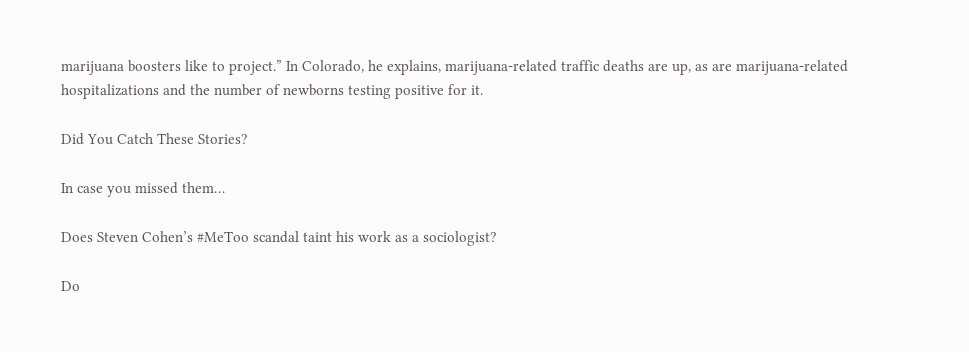marijuana boosters like to project.” In Colorado, he explains, marijuana-related traffic deaths are up, as are marijuana-related hospitalizations and the number of newborns testing positive for it.

Did You Catch These Stories?

In case you missed them…

Does Steven Cohen’s #MeToo scandal taint his work as a sociologist?

Do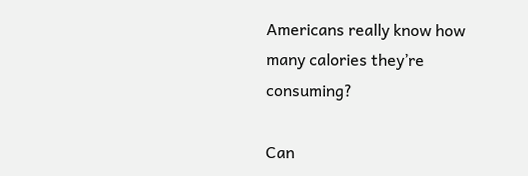Americans really know how many calories they’re consuming?

Can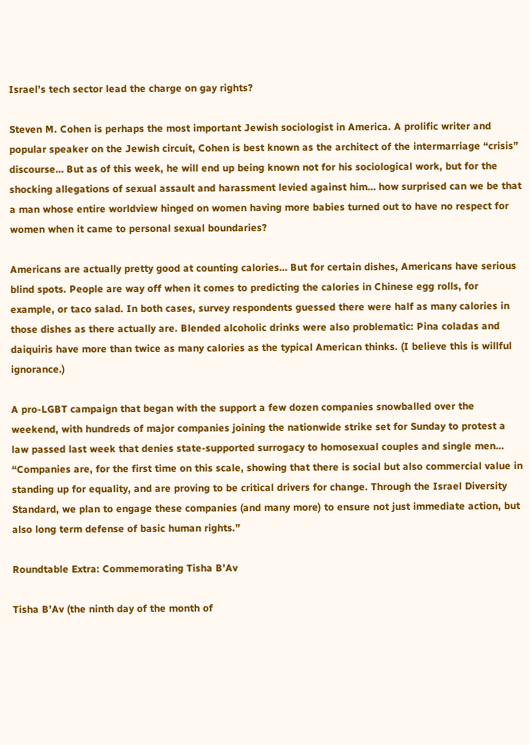Israel’s tech sector lead the charge on gay rights?

Steven M. Cohen is perhaps the most important Jewish sociologist in America. A prolific writer and popular speaker on the Jewish circuit, Cohen is best known as the architect of the intermarriage “crisis” discourse… But as of this week, he will end up being known not for his sociological work, but for the shocking allegations of sexual assault and harassment levied against him… how surprised can we be that a man whose entire worldview hinged on women having more babies turned out to have no respect for women when it came to personal sexual boundaries?

Americans are actually pretty good at counting calories… But for certain dishes, Americans have serious blind spots. People are way off when it comes to predicting the calories in Chinese egg rolls, for example, or taco salad. In both cases, survey respondents guessed there were half as many calories in those dishes as there actually are. Blended alcoholic drinks were also problematic: Pina coladas and daiquiris have more than twice as many calories as the typical American thinks. (I believe this is willful ignorance.)

A pro-LGBT campaign that began with the support a few dozen companies snowballed over the weekend, with hundreds of major companies joining the nationwide strike set for Sunday to protest a law passed last week that denies state-supported surrogacy to homosexual couples and single men… “Companies are, for the first time on this scale, showing that there is social but also commercial value in standing up for equality, and are proving to be critical drivers for change. Through the Israel Diversity Standard, we plan to engage these companies (and many more) to ensure not just immediate action, but also long term defense of basic human rights.”

Roundtable Extra: Commemorating Tisha B’Av

Tisha B’Av (the ninth day of the month of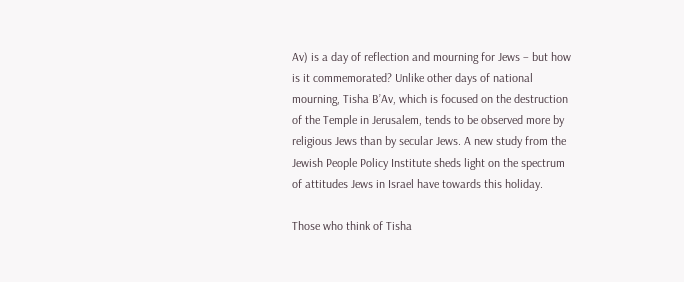Av) is a day of reflection and mourning for Jews – but how is it commemorated? Unlike other days of national mourning, Tisha B’Av, which is focused on the destruction of the Temple in Jerusalem, tends to be observed more by religious Jews than by secular Jews. A new study from the Jewish People Policy Institute sheds light on the spectrum of attitudes Jews in Israel have towards this holiday.

Those who think of Tisha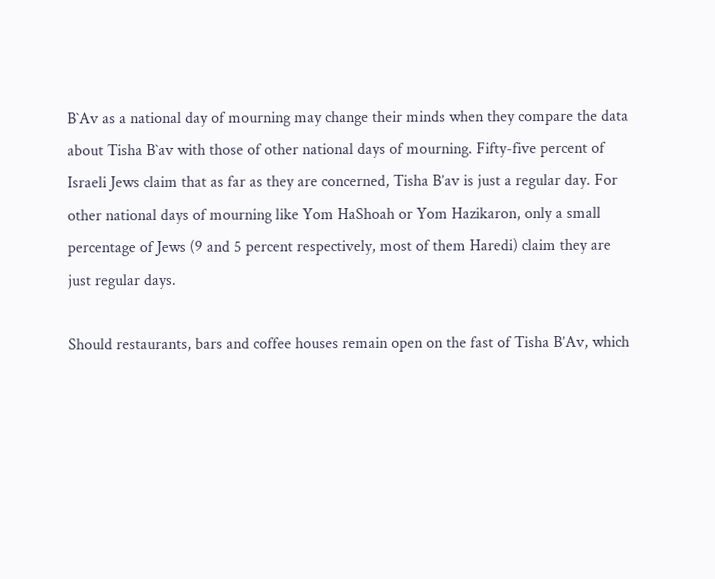B`Av as a national day of mourning may change their minds when they compare the data about Tisha B`av with those of other national days of mourning. Fifty-five percent of Israeli Jews claim that as far as they are concerned, Tisha B’av is just a regular day. For other national days of mourning like Yom HaShoah or Yom Hazikaron, only a small percentage of Jews (9 and 5 percent respectively, most of them Haredi) claim they are just regular days.

Should restaurants, bars and coffee houses remain open on the fast of Tisha B’Av, which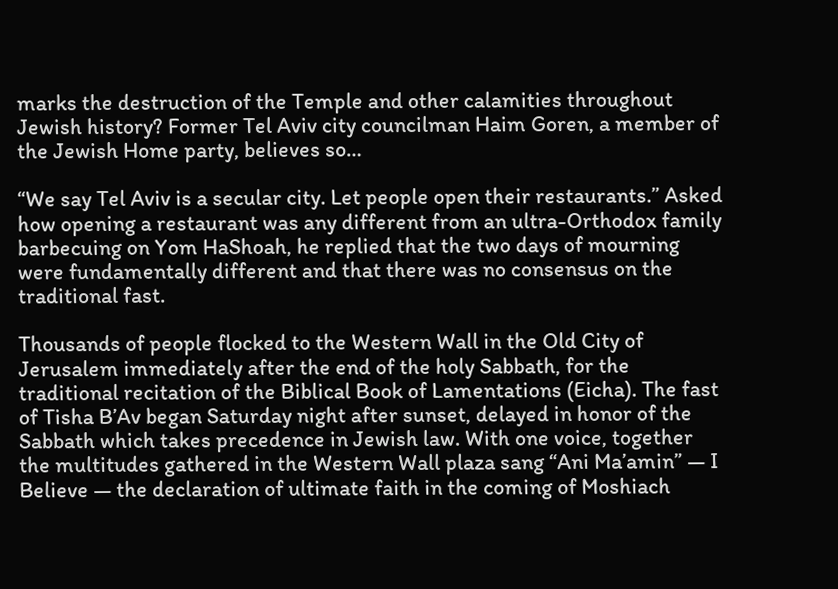marks the destruction of the Temple and other calamities throughout Jewish history? Former Tel Aviv city councilman Haim Goren, a member of the Jewish Home party, believes so…

“We say Tel Aviv is a secular city. Let people open their restaurants.” Asked how opening a restaurant was any different from an ultra-Orthodox family barbecuing on Yom HaShoah, he replied that the two days of mourning were fundamentally different and that there was no consensus on the traditional fast.

Thousands of people flocked to the Western Wall in the Old City of Jerusalem immediately after the end of the holy Sabbath, for the traditional recitation of the Biblical Book of Lamentations (Eicha). The fast of Tisha B’Av began Saturday night after sunset, delayed in honor of the Sabbath which takes precedence in Jewish law. With one voice, together the multitudes gathered in the Western Wall plaza sang “Ani Ma’amin” — I Believe — the declaration of ultimate faith in the coming of Moshiach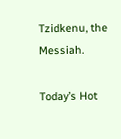Tzidkenu, the Messiah.

Today’s Hot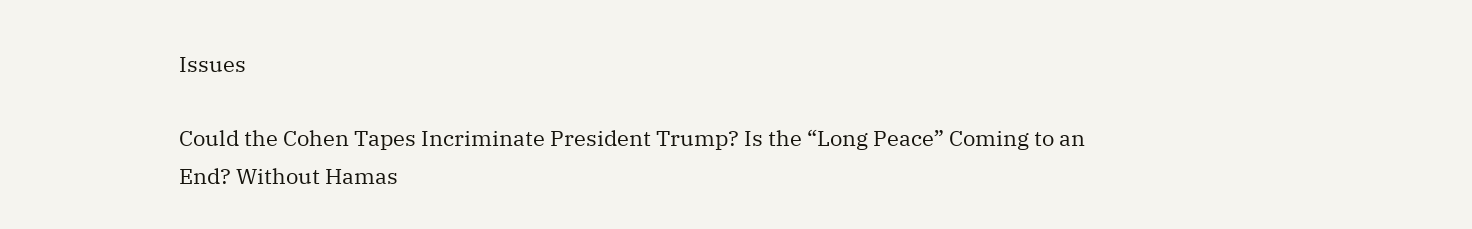Issues

Could the Cohen Tapes Incriminate President Trump? Is the “Long Peace” Coming to an End? Without Hamas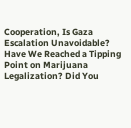Cooperation, Is Gaza Escalation Unavoidable? Have We Reached a Tipping Point on Marijuana Legalization? Did You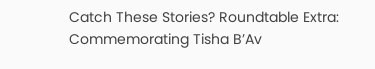Catch These Stories? Roundtable Extra: Commemorating Tisha B’Av